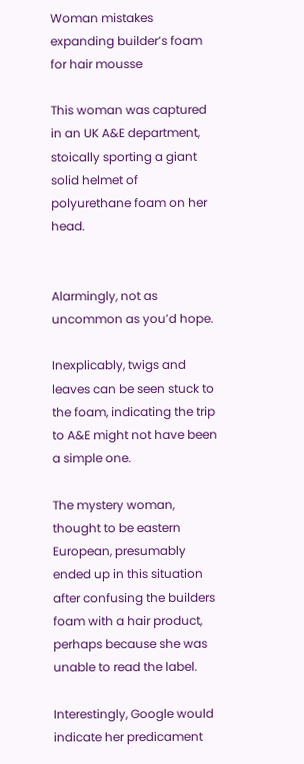Woman mistakes expanding builder’s foam for hair mousse

This woman was captured in an UK A&E department, stoically sporting a giant solid helmet of polyurethane foam on her head.


Alarmingly, not as uncommon as you’d hope.

Inexplicably, twigs and leaves can be seen stuck to the foam, indicating the trip to A&E might not have been a simple one.

The mystery woman, thought to be eastern European, presumably ended up in this situation after confusing the builders foam with a hair product, perhaps because she was unable to read the label.

Interestingly, Google would indicate her predicament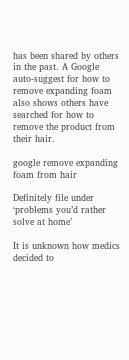has been shared by others in the past. A Google auto-suggest for how to remove expanding foam also shows others have searched for how to remove the product from their hair.

google remove expanding foam from hair

Definitely file under ‘problems you’d rather solve at home’

It is unknown how medics decided to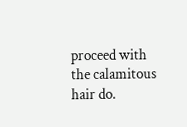proceed with the calamitous hair do.